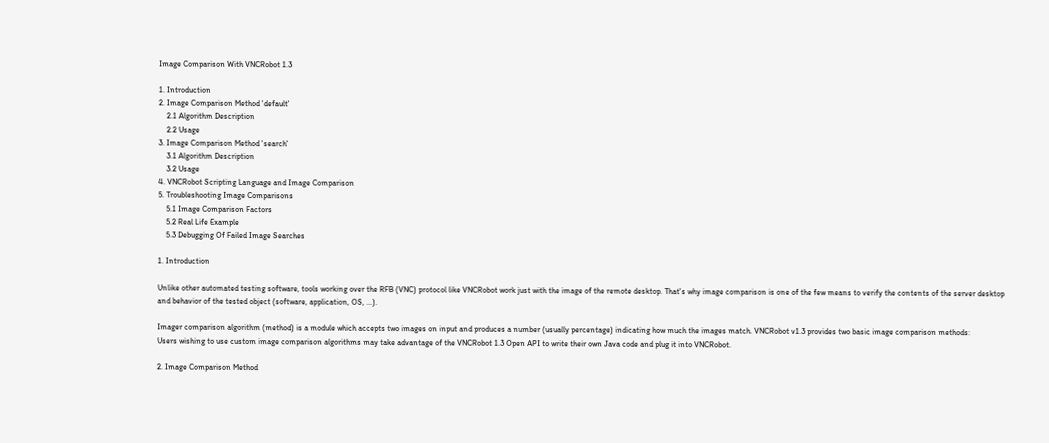Image Comparison With VNCRobot 1.3

1. Introduction
2. Image Comparison Method 'default'
    2.1 Algorithm Description
    2.2 Usage
3. Image Comparison Method 'search'
    3.1 Algorithm Description
    3.2 Usage
4. VNCRobot Scripting Language and Image Comparison
5. Troubleshooting Image Comparisons
    5.1 Image Comparison Factors
    5.2 Real Life Example
    5.3 Debugging Of Failed Image Searches

1. Introduction

Unlike other automated testing software, tools working over the RFB (VNC) protocol like VNCRobot work just with the image of the remote desktop. That's why image comparison is one of the few means to verify the contents of the server desktop and behavior of the tested object (software, application, OS, ...).

Imager comparison algorithm (method) is a module which accepts two images on input and produces a number (usually percentage) indicating how much the images match. VNCRobot v1.3 provides two basic image comparison methods:
Users wishing to use custom image comparison algorithms may take advantage of the VNCRobot 1.3 Open API to write their own Java code and plug it into VNCRobot.

2. Image Comparison Method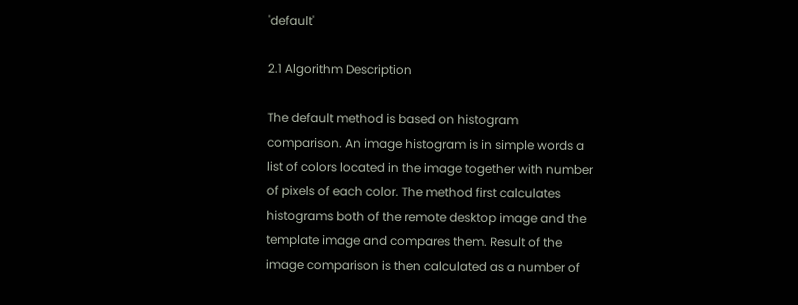'default'

2.1 Algorithm Description

The default method is based on histogram comparison. An image histogram is in simple words a list of colors located in the image together with number of pixels of each color. The method first calculates histograms both of the remote desktop image and the template image and compares them. Result of the image comparison is then calculated as a number of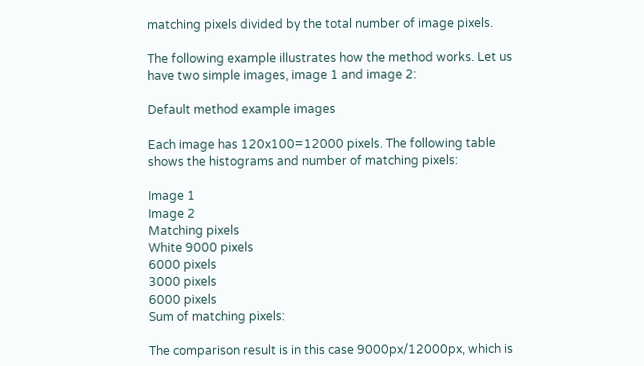matching pixels divided by the total number of image pixels.

The following example illustrates how the method works. Let us have two simple images, image 1 and image 2:

Default method example images

Each image has 120x100=12000 pixels. The following table shows the histograms and number of matching pixels:

Image 1
Image 2
Matching pixels
White 9000 pixels
6000 pixels
3000 pixels
6000 pixels
Sum of matching pixels:

The comparison result is in this case 9000px/12000px, which is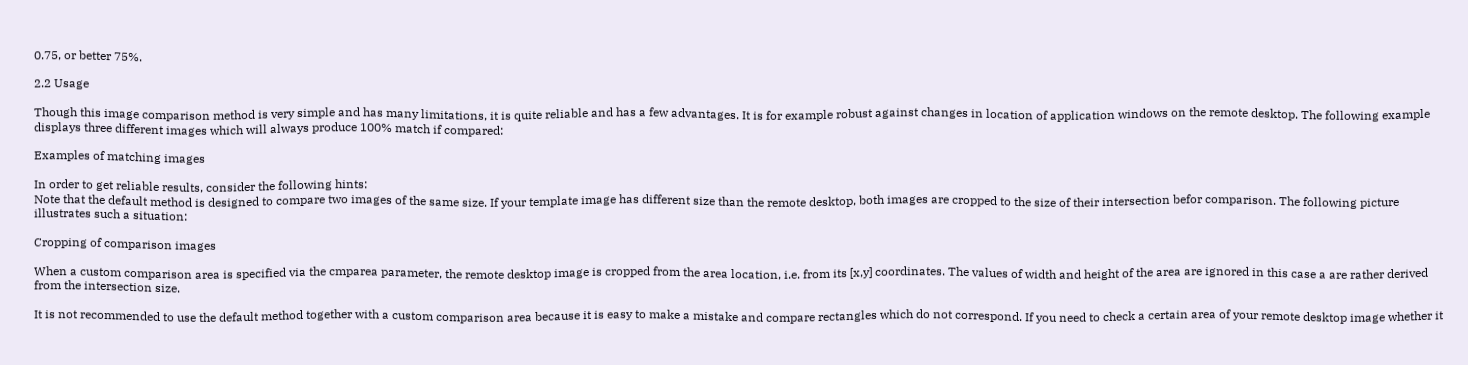0.75, or better 75%.

2.2 Usage

Though this image comparison method is very simple and has many limitations, it is quite reliable and has a few advantages. It is for example robust against changes in location of application windows on the remote desktop. The following example displays three different images which will always produce 100% match if compared:

Examples of matching images

In order to get reliable results, consider the following hints:
Note that the default method is designed to compare two images of the same size. If your template image has different size than the remote desktop, both images are cropped to the size of their intersection befor comparison. The following picture illustrates such a situation:

Cropping of comparison images

When a custom comparison area is specified via the cmparea parameter, the remote desktop image is cropped from the area location, i.e. from its [x,y] coordinates. The values of width and height of the area are ignored in this case a are rather derived from the intersection size.

It is not recommended to use the default method together with a custom comparison area because it is easy to make a mistake and compare rectangles which do not correspond. If you need to check a certain area of your remote desktop image whether it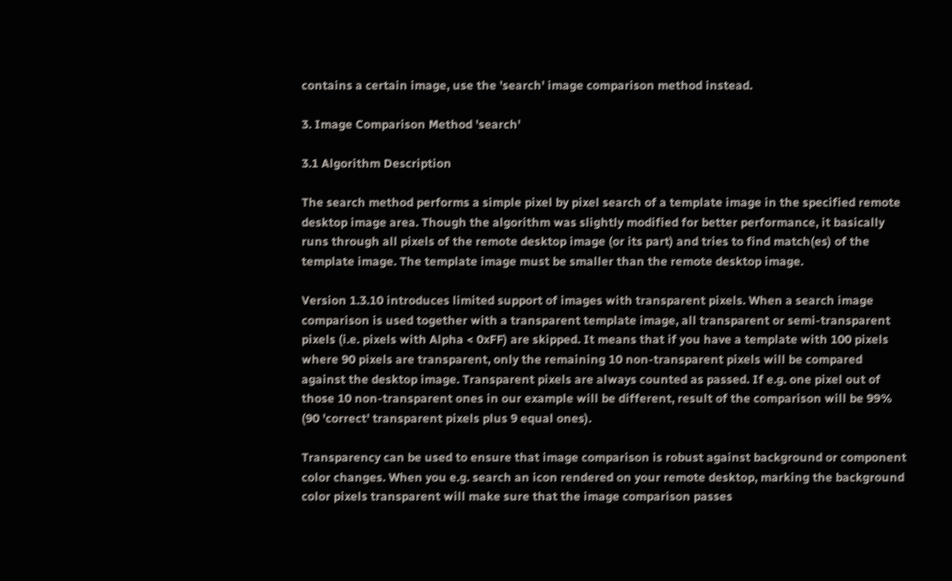contains a certain image, use the 'search' image comparison method instead.

3. Image Comparison Method 'search'

3.1 Algorithm Description

The search method performs a simple pixel by pixel search of a template image in the specified remote desktop image area. Though the algorithm was slightly modified for better performance, it basically runs through all pixels of the remote desktop image (or its part) and tries to find match(es) of the template image. The template image must be smaller than the remote desktop image.

Version 1.3.10 introduces limited support of images with transparent pixels. When a search image comparison is used together with a transparent template image, all transparent or semi-transparent pixels (i.e. pixels with Alpha < 0xFF) are skipped. It means that if you have a template with 100 pixels where 90 pixels are transparent, only the remaining 10 non-transparent pixels will be compared against the desktop image. Transparent pixels are always counted as passed. If e.g. one pixel out of those 10 non-transparent ones in our example will be different, result of the comparison will be 99% (90 'correct' transparent pixels plus 9 equal ones).

Transparency can be used to ensure that image comparison is robust against background or component color changes. When you e.g. search an icon rendered on your remote desktop, marking the background color pixels transparent will make sure that the image comparison passes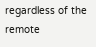regardless of the remote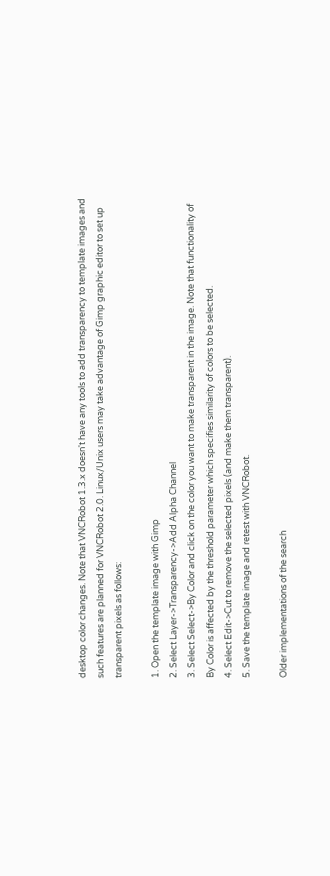desktop color changes. Note that VNCRobot 1.3.x doesn't have any tools to add transparency to template images and such features are planned for VNCRobot 2.0. Linux/Unix users may take advantage of Gimp graphic editor to set up transparent pixels as follows:

1. Open the template image with Gimp
2. Select Layer->Transparency->Add Alpha Channel
3. Select Select->By Color and click on the color you want to make transparent in the image. Note that functionality of By Color is affected by the threshold parameter which specifies similarity of colors to be selected.
4. Select Edit->Cut to remove the selected pixels (and make them transparent).
5. Save the template image and retest with VNCRobot.

Older implementations of the search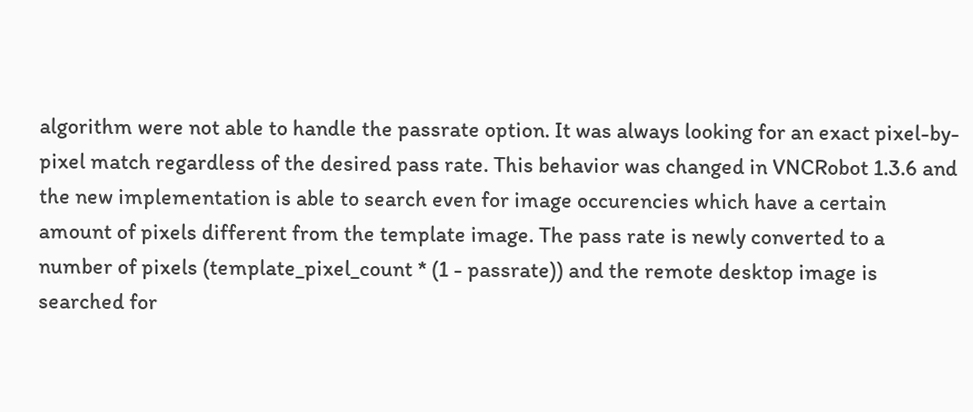algorithm were not able to handle the passrate option. It was always looking for an exact pixel-by-pixel match regardless of the desired pass rate. This behavior was changed in VNCRobot 1.3.6 and the new implementation is able to search even for image occurencies which have a certain amount of pixels different from the template image. The pass rate is newly converted to a number of pixels (template_pixel_count * (1 - passrate)) and the remote desktop image is searched for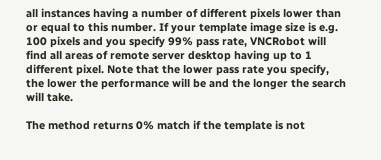all instances having a number of different pixels lower than or equal to this number. If your template image size is e.g. 100 pixels and you specify 99% pass rate, VNCRobot will find all areas of remote server desktop having up to 1 different pixel. Note that the lower pass rate you specify, the lower the performance will be and the longer the search will take.

The method returns 0% match if the template is not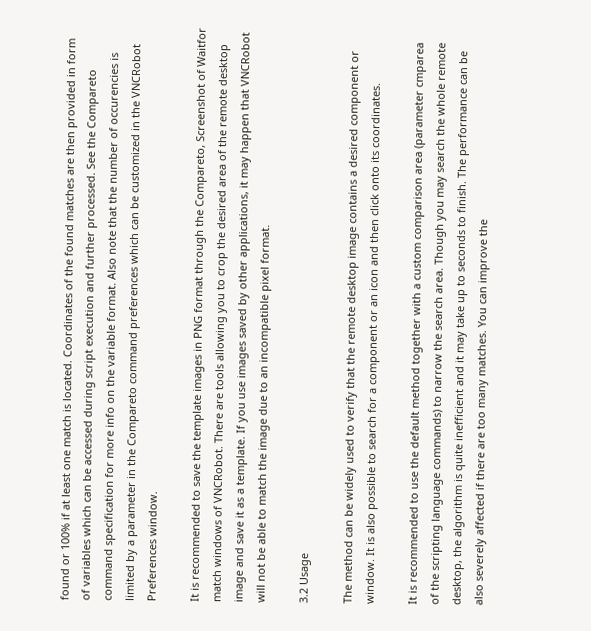found or 100% if at least one match is located. Coordinates of the found matches are then provided in form of variables which can be accessed during script execution and further processed. See the Compareto command specification for more info on the variable format. Also note that the number of occurencies is limited by a parameter in the Compareto command preferences which can be customized in the VNCRobot Preferences window.

It is recommended to save the template images in PNG format through the Compareto, Screenshot of Waitfor match windows of VNCRobot. There are tools allowing you to crop the desired area of the remote desktop image and save it as a template. If you use images saved by other applications, it may happen that VNCRobot will not be able to match the image due to an incompatible pixel format.

3.2 Usage

The method can be widely used to verify that the remote desktop image contains a desired component or window. It is also possible to search for a component or an icon and then click onto its coordinates.

It is recommended to use the default method together with a custom comparison area (parameter cmparea of the scripting language commands) to narrow the search area. Though you may search the whole remote desktop, the algorithm is quite inefficient and it may take up to seconds to finish. The performance can be also severely affected if there are too many matches. You can improve the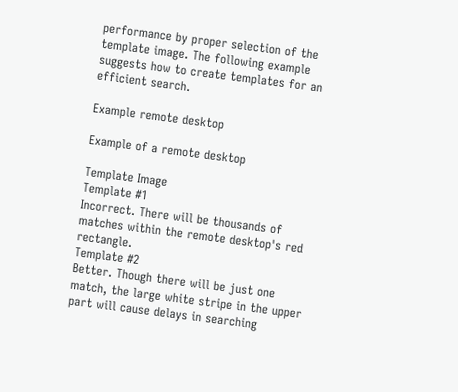performance by proper selection of the template image. The following example suggests how to create templates for an efficient search.

Example remote desktop

Example of a remote desktop

Template Image
Template #1
Incorrect. There will be thousands of matches within the remote desktop's red rectangle.
Template #2
Better. Though there will be just one match, the large white stripe in the upper part will cause delays in searching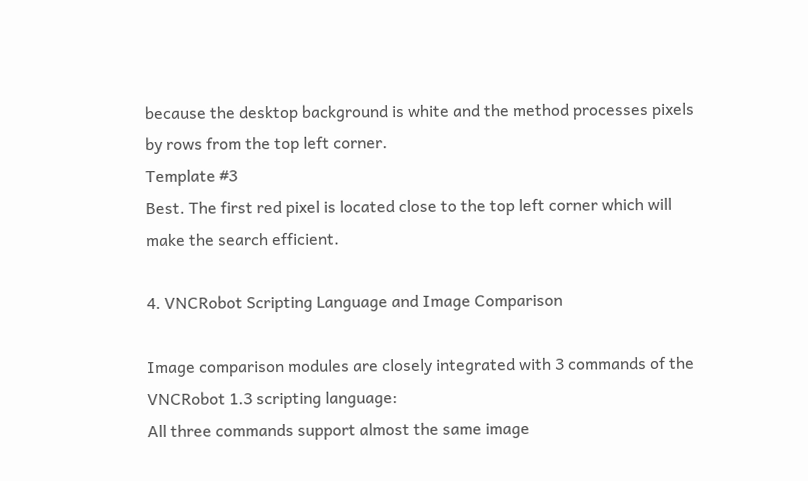because the desktop background is white and the method processes pixels by rows from the top left corner.
Template #3
Best. The first red pixel is located close to the top left corner which will make the search efficient.

4. VNCRobot Scripting Language and Image Comparison

Image comparison modules are closely integrated with 3 commands of the VNCRobot 1.3 scripting language:
All three commands support almost the same image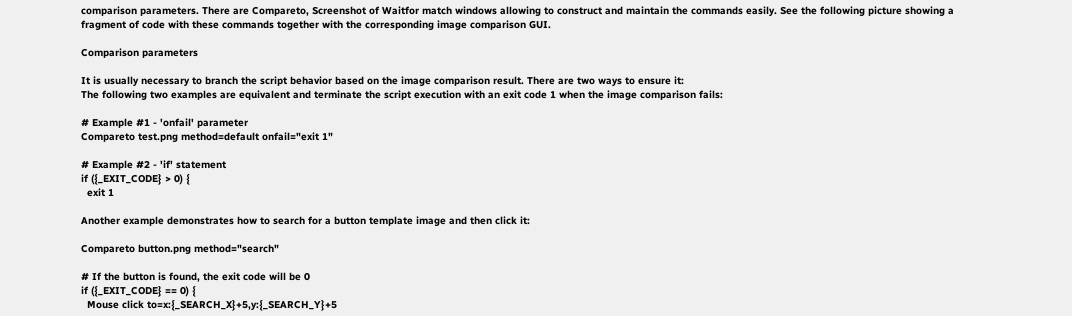comparison parameters. There are Compareto, Screenshot of Waitfor match windows allowing to construct and maintain the commands easily. See the following picture showing a fragment of code with these commands together with the corresponding image comparison GUI.

Comparison parameters

It is usually necessary to branch the script behavior based on the image comparison result. There are two ways to ensure it:
The following two examples are equivalent and terminate the script execution with an exit code 1 when the image comparison fails:

# Example #1 - 'onfail' parameter
Compareto test.png method=default onfail="exit 1"

# Example #2 - 'if' statement
if ({_EXIT_CODE} > 0) {
  exit 1

Another example demonstrates how to search for a button template image and then click it:

Compareto button.png method="search"

# If the button is found, the exit code will be 0
if ({_EXIT_CODE} == 0) {
  Mouse click to=x:{_SEARCH_X}+5,y:{_SEARCH_Y}+5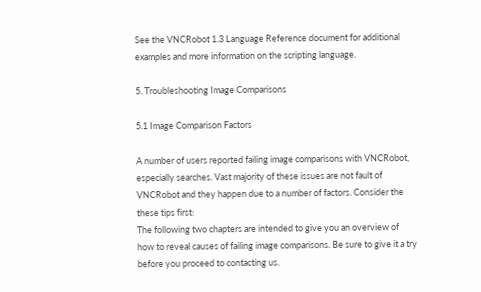See the VNCRobot 1.3 Language Reference document for additional examples and more information on the scripting language.

5. Troubleshooting Image Comparisons

5.1 Image Comparison Factors

A number of users reported failing image comparisons with VNCRobot, especially searches. Vast majority of these issues are not fault of VNCRobot and they happen due to a number of factors. Consider the these tips first:
The following two chapters are intended to give you an overview of how to reveal causes of failing image comparisons. Be sure to give it a try before you proceed to contacting us.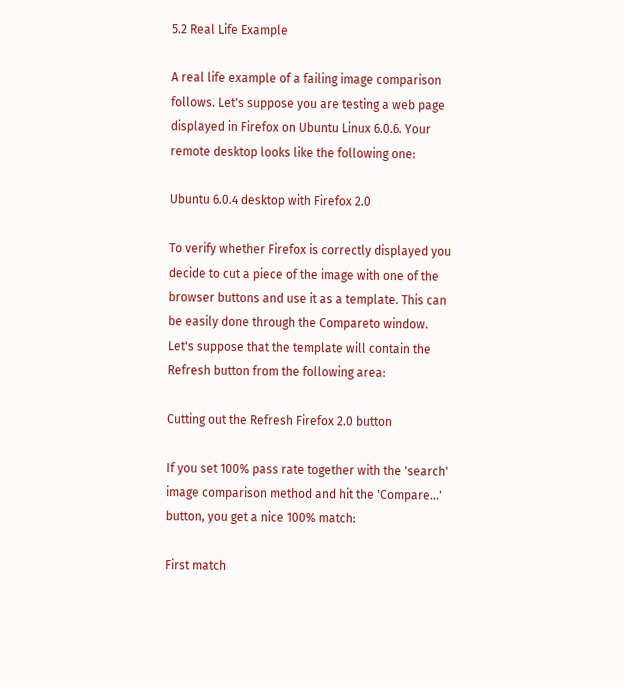5.2 Real Life Example

A real life example of a failing image comparison follows. Let's suppose you are testing a web page displayed in Firefox on Ubuntu Linux 6.0.6. Your remote desktop looks like the following one:

Ubuntu 6.0.4 desktop with Firefox 2.0

To verify whether Firefox is correctly displayed you decide to cut a piece of the image with one of the browser buttons and use it as a template. This can be easily done through the Compareto window. Let's suppose that the template will contain the Refresh button from the following area:

Cutting out the Refresh Firefox 2.0 button

If you set 100% pass rate together with the 'search' image comparison method and hit the 'Compare...' button, you get a nice 100% match:

First match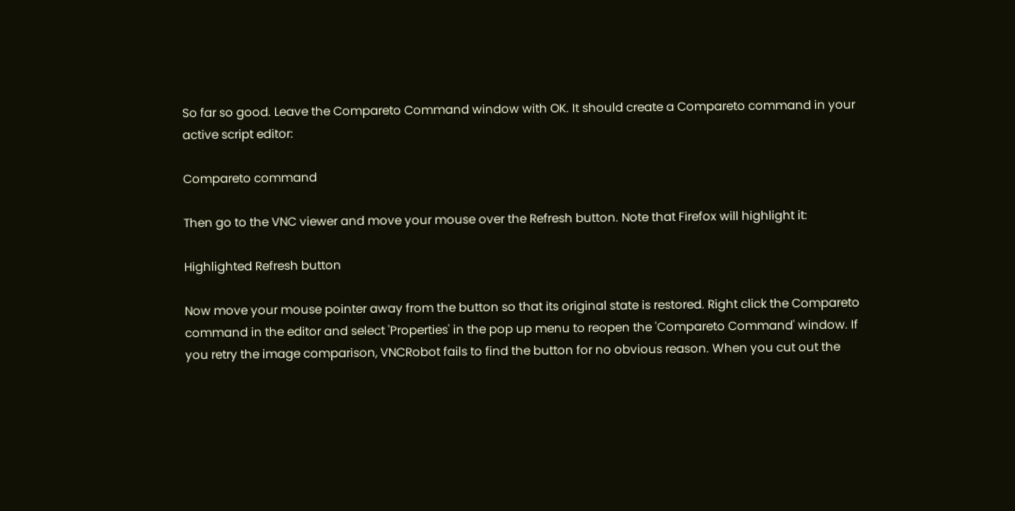So far so good. Leave the Compareto Command window with OK. It should create a Compareto command in your active script editor:

Compareto command

Then go to the VNC viewer and move your mouse over the Refresh button. Note that Firefox will highlight it:

Highlighted Refresh button

Now move your mouse pointer away from the button so that its original state is restored. Right click the Compareto command in the editor and select 'Properties' in the pop up menu to reopen the 'Compareto Command' window. If you retry the image comparison, VNCRobot fails to find the button for no obvious reason. When you cut out the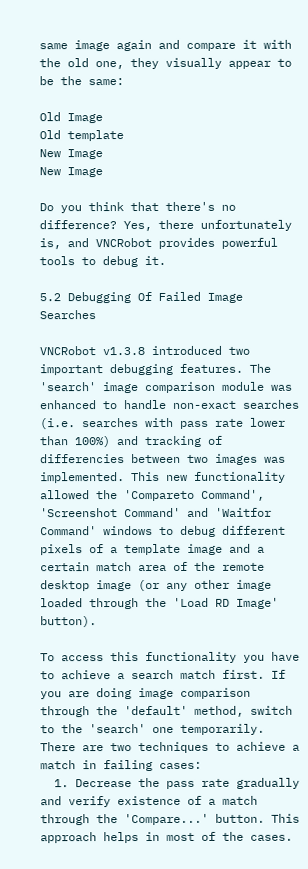same image again and compare it with the old one, they visually appear to be the same:

Old Image
Old template
New Image
New Image

Do you think that there's no difference? Yes, there unfortunately is, and VNCRobot provides powerful tools to debug it.

5.2 Debugging Of Failed Image Searches

VNCRobot v1.3.8 introduced two important debugging features. The 'search' image comparison module was enhanced to handle non-exact searches (i.e. searches with pass rate lower than 100%) and tracking of differencies between two images was implemented. This new functionality allowed the 'Compareto Command', 'Screenshot Command' and 'Waitfor Command' windows to debug different pixels of a template image and a certain match area of the remote desktop image (or any other image loaded through the 'Load RD Image' button).

To access this functionality you have to achieve a search match first. If you are doing image comparison through the 'default' method, switch to the 'search' one temporarily. There are two techniques to achieve a match in failing cases:
  1. Decrease the pass rate gradually and verify existence of a match through the 'Compare...' button. This approach helps in most of the cases.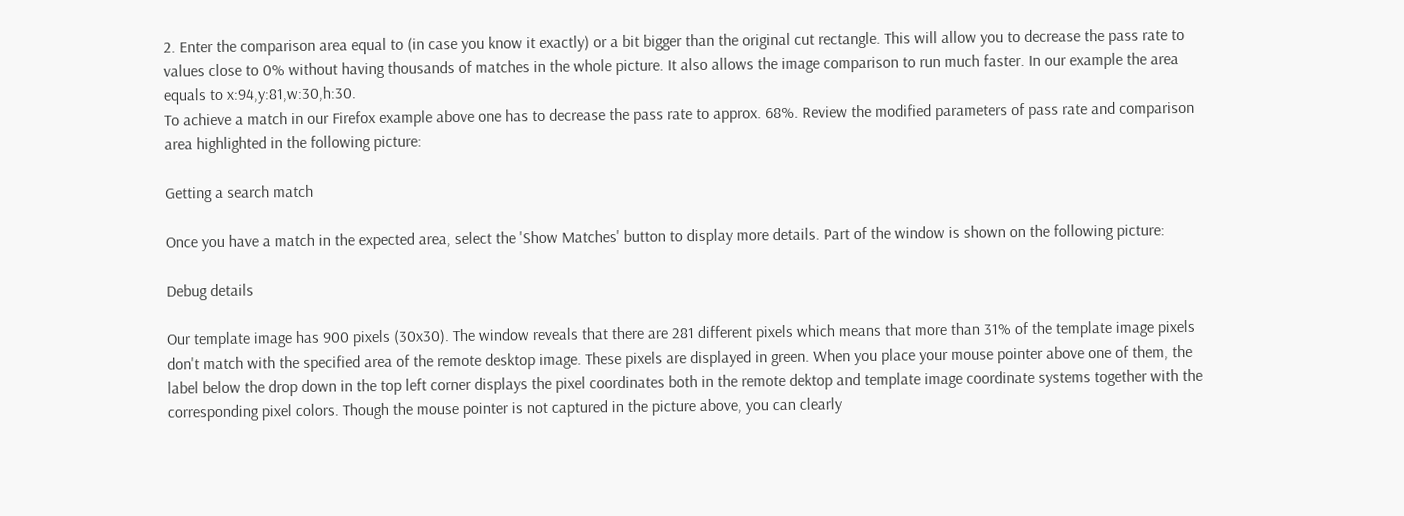2. Enter the comparison area equal to (in case you know it exactly) or a bit bigger than the original cut rectangle. This will allow you to decrease the pass rate to values close to 0% without having thousands of matches in the whole picture. It also allows the image comparison to run much faster. In our example the area equals to x:94,y:81,w:30,h:30.
To achieve a match in our Firefox example above one has to decrease the pass rate to approx. 68%. Review the modified parameters of pass rate and comparison area highlighted in the following picture:

Getting a search match

Once you have a match in the expected area, select the 'Show Matches' button to display more details. Part of the window is shown on the following picture:

Debug details

Our template image has 900 pixels (30x30). The window reveals that there are 281 different pixels which means that more than 31% of the template image pixels don't match with the specified area of the remote desktop image. These pixels are displayed in green. When you place your mouse pointer above one of them, the label below the drop down in the top left corner displays the pixel coordinates both in the remote dektop and template image coordinate systems together with the corresponding pixel colors. Though the mouse pointer is not captured in the picture above, you can clearly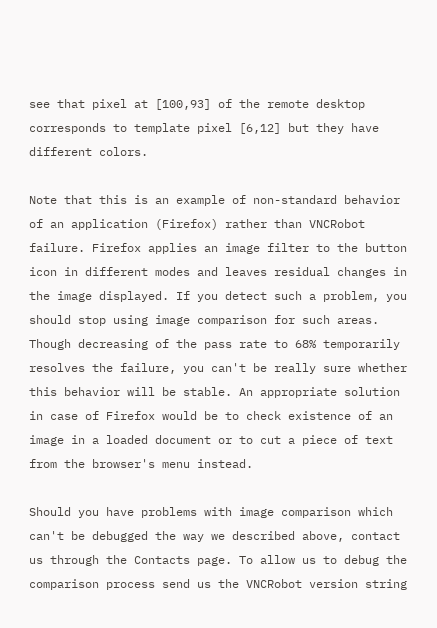see that pixel at [100,93] of the remote desktop corresponds to template pixel [6,12] but they have different colors.

Note that this is an example of non-standard behavior of an application (Firefox) rather than VNCRobot failure. Firefox applies an image filter to the button icon in different modes and leaves residual changes in the image displayed. If you detect such a problem, you should stop using image comparison for such areas. Though decreasing of the pass rate to 68% temporarily resolves the failure, you can't be really sure whether this behavior will be stable. An appropriate solution in case of Firefox would be to check existence of an image in a loaded document or to cut a piece of text from the browser's menu instead.

Should you have problems with image comparison which can't be debugged the way we described above, contact us through the Contacts page. To allow us to debug the comparison process send us the VNCRobot version string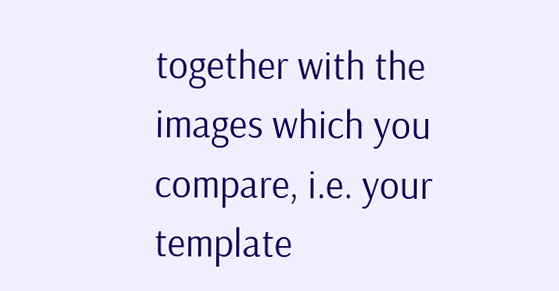together with the images which you compare, i.e. your template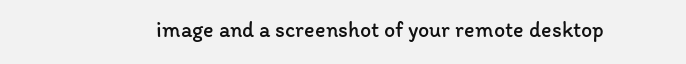image and a screenshot of your remote desktop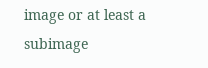image or at least a subimage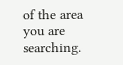of the area you are searching.